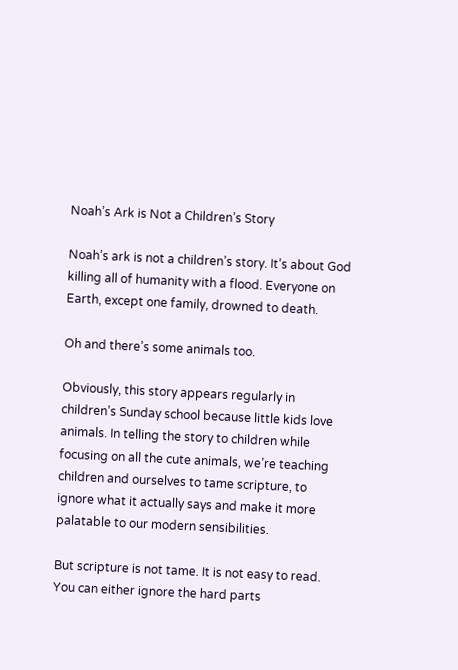Noah’s Ark is Not a Children’s Story

Noah’s ark is not a children’s story. It’s about God killing all of humanity with a flood. Everyone on Earth, except one family, drowned to death.

Oh and there’s some animals too.

Obviously, this story appears regularly in children’s Sunday school because little kids love animals. In telling the story to children while focusing on all the cute animals, we’re teaching children and ourselves to tame scripture, to ignore what it actually says and make it more palatable to our modern sensibilities.

But scripture is not tame. It is not easy to read. You can either ignore the hard parts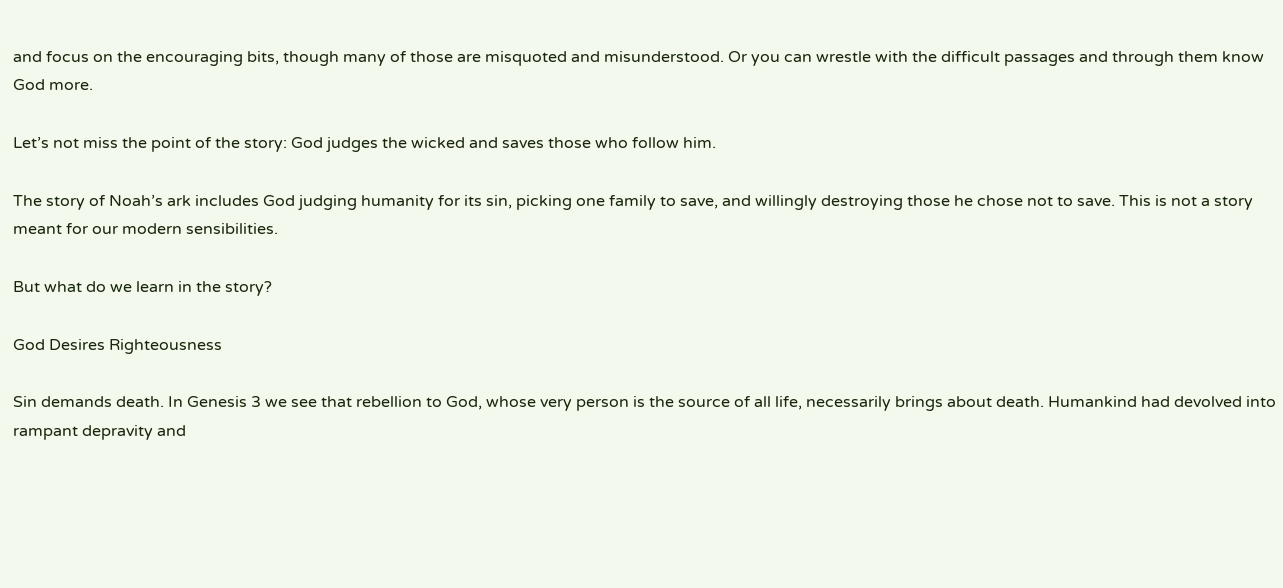and focus on the encouraging bits, though many of those are misquoted and misunderstood. Or you can wrestle with the difficult passages and through them know God more.

Let’s not miss the point of the story: God judges the wicked and saves those who follow him.

The story of Noah’s ark includes God judging humanity for its sin, picking one family to save, and willingly destroying those he chose not to save. This is not a story meant for our modern sensibilities.

But what do we learn in the story?

God Desires Righteousness

Sin demands death. In Genesis 3 we see that rebellion to God, whose very person is the source of all life, necessarily brings about death. Humankind had devolved into rampant depravity and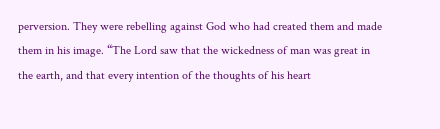perversion. They were rebelling against God who had created them and made them in his image. “The Lord saw that the wickedness of man was great in the earth, and that every intention of the thoughts of his heart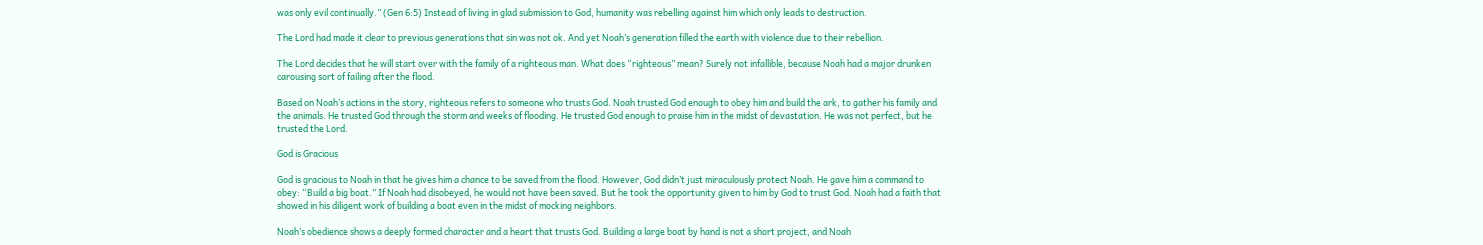was only evil continually.” (Gen 6:5) Instead of living in glad submission to God, humanity was rebelling against him which only leads to destruction.

The Lord had made it clear to previous generations that sin was not ok. And yet Noah’s generation filled the earth with violence due to their rebellion.

The Lord decides that he will start over with the family of a righteous man. What does “righteous” mean? Surely not infallible, because Noah had a major drunken carousing sort of failing after the flood.

Based on Noah’s actions in the story, righteous refers to someone who trusts God. Noah trusted God enough to obey him and build the ark, to gather his family and the animals. He trusted God through the storm and weeks of flooding. He trusted God enough to praise him in the midst of devastation. He was not perfect, but he trusted the Lord.

God is Gracious

God is gracious to Noah in that he gives him a chance to be saved from the flood. However, God didn’t just miraculously protect Noah. He gave him a command to obey: “Build a big boat.” If Noah had disobeyed, he would not have been saved. But he took the opportunity given to him by God to trust God. Noah had a faith that showed in his diligent work of building a boat even in the midst of mocking neighbors.

Noah’s obedience shows a deeply formed character and a heart that trusts God. Building a large boat by hand is not a short project, and Noah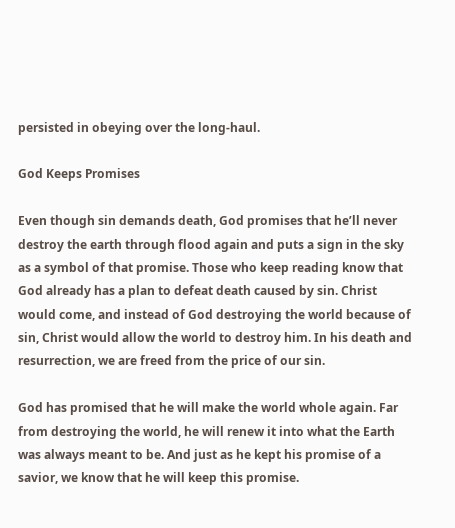persisted in obeying over the long-haul.

God Keeps Promises

Even though sin demands death, God promises that he’ll never destroy the earth through flood again and puts a sign in the sky as a symbol of that promise. Those who keep reading know that God already has a plan to defeat death caused by sin. Christ would come, and instead of God destroying the world because of sin, Christ would allow the world to destroy him. In his death and resurrection, we are freed from the price of our sin.

God has promised that he will make the world whole again. Far from destroying the world, he will renew it into what the Earth was always meant to be. And just as he kept his promise of a savior, we know that he will keep this promise.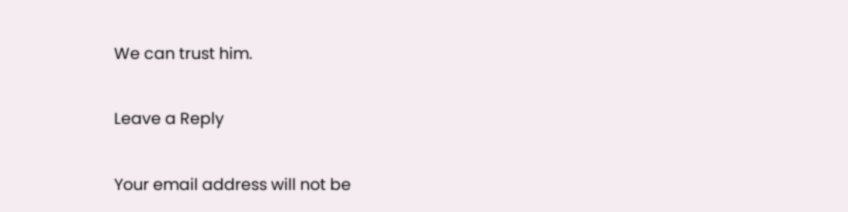We can trust him.

Leave a Reply

Your email address will not be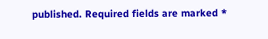published. Required fields are marked *